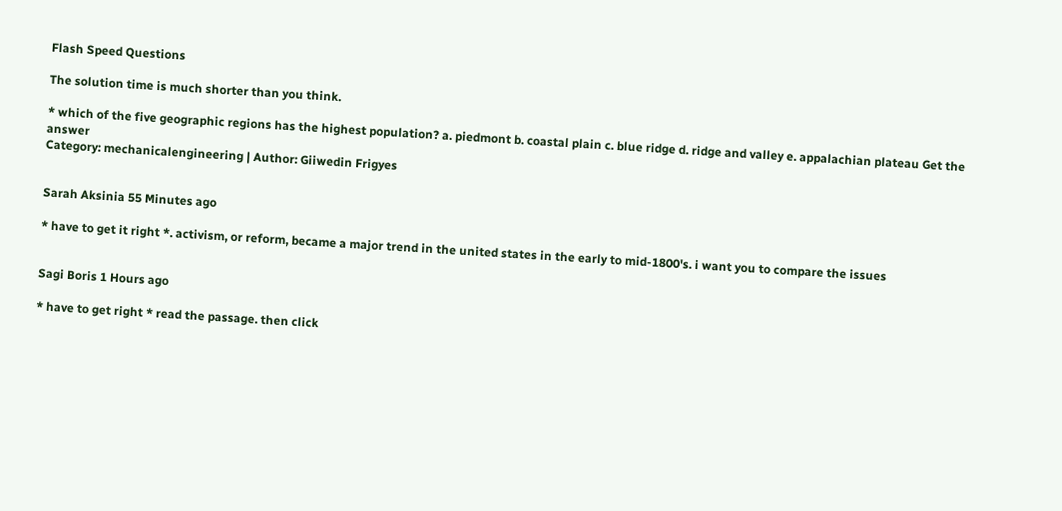Flash Speed Questions

The solution time is much shorter than you think.

* which of the five geographic regions has the highest population? a. piedmont b. coastal plain c. blue ridge d. ridge and valley e. appalachian plateau Get the answer
Category: mechanicalengineering | Author: Giiwedin Frigyes


Sarah Aksinia 55 Minutes ago

* have to get it right *. activism, or reform, became a major trend in the united states in the early to mid-1800's. i want you to compare the issues


Sagi Boris 1 Hours ago

* have to get right * read the passage. then click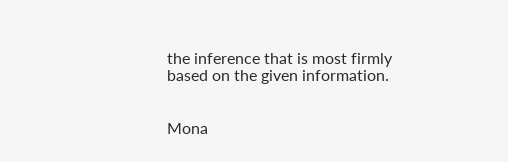the inference that is most firmly based on the given information.


Mona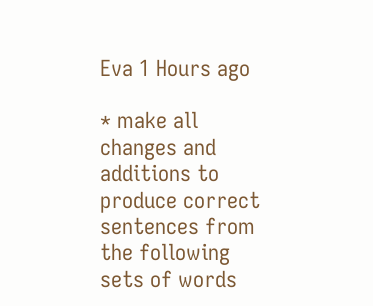Eva 1 Hours ago

* make all changes and additions to produce correct sentences from the following sets of words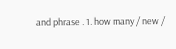and phrase . 1. how many / new /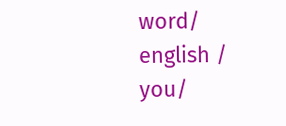word/ english / you/